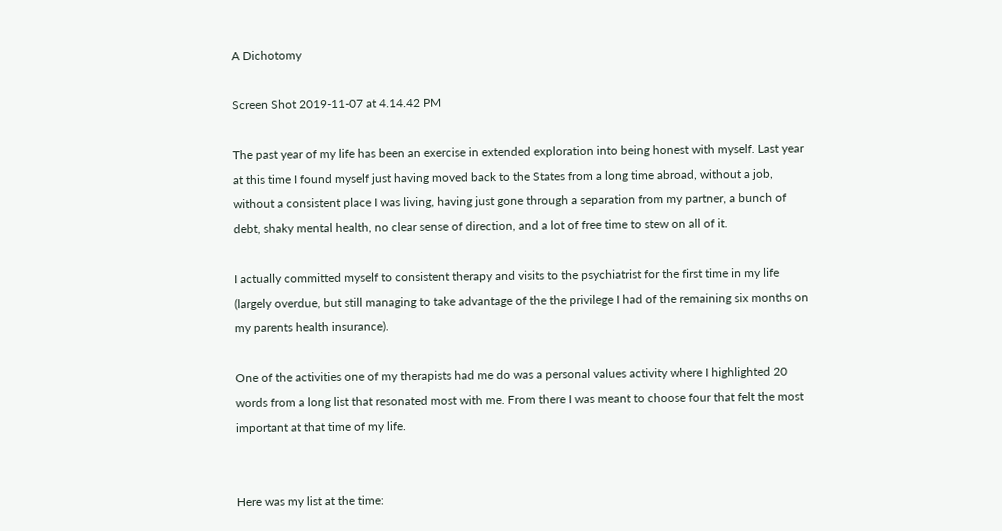A Dichotomy

Screen Shot 2019-11-07 at 4.14.42 PM

The past year of my life has been an exercise in extended exploration into being honest with myself. Last year at this time I found myself just having moved back to the States from a long time abroad, without a job, without a consistent place I was living, having just gone through a separation from my partner, a bunch of debt, shaky mental health, no clear sense of direction, and a lot of free time to stew on all of it.

I actually committed myself to consistent therapy and visits to the psychiatrist for the first time in my life (largely overdue, but still managing to take advantage of the the privilege I had of the remaining six months on my parents health insurance).

One of the activities one of my therapists had me do was a personal values activity where I highlighted 20 words from a long list that resonated most with me. From there I was meant to choose four that felt the most important at that time of my life.


Here was my list at the time: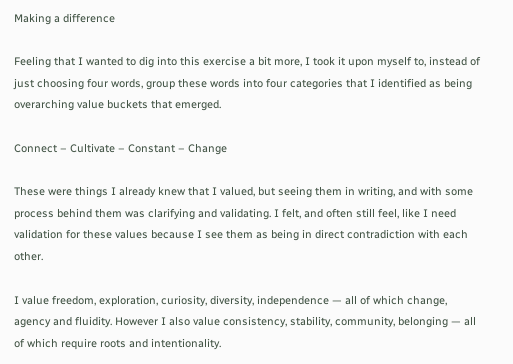Making a difference

Feeling that I wanted to dig into this exercise a bit more, I took it upon myself to, instead of just choosing four words, group these words into four categories that I identified as being overarching value buckets that emerged.

Connect – Cultivate – Constant – Change

These were things I already knew that I valued, but seeing them in writing, and with some process behind them was clarifying and validating. I felt, and often still feel, like I need validation for these values because I see them as being in direct contradiction with each other.

I value freedom, exploration, curiosity, diversity, independence — all of which change, agency and fluidity. However I also value consistency, stability, community, belonging — all of which require roots and intentionality.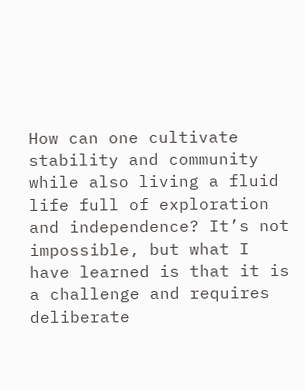How can one cultivate stability and community while also living a fluid life full of exploration and independence? It’s not impossible, but what I have learned is that it is a challenge and requires deliberate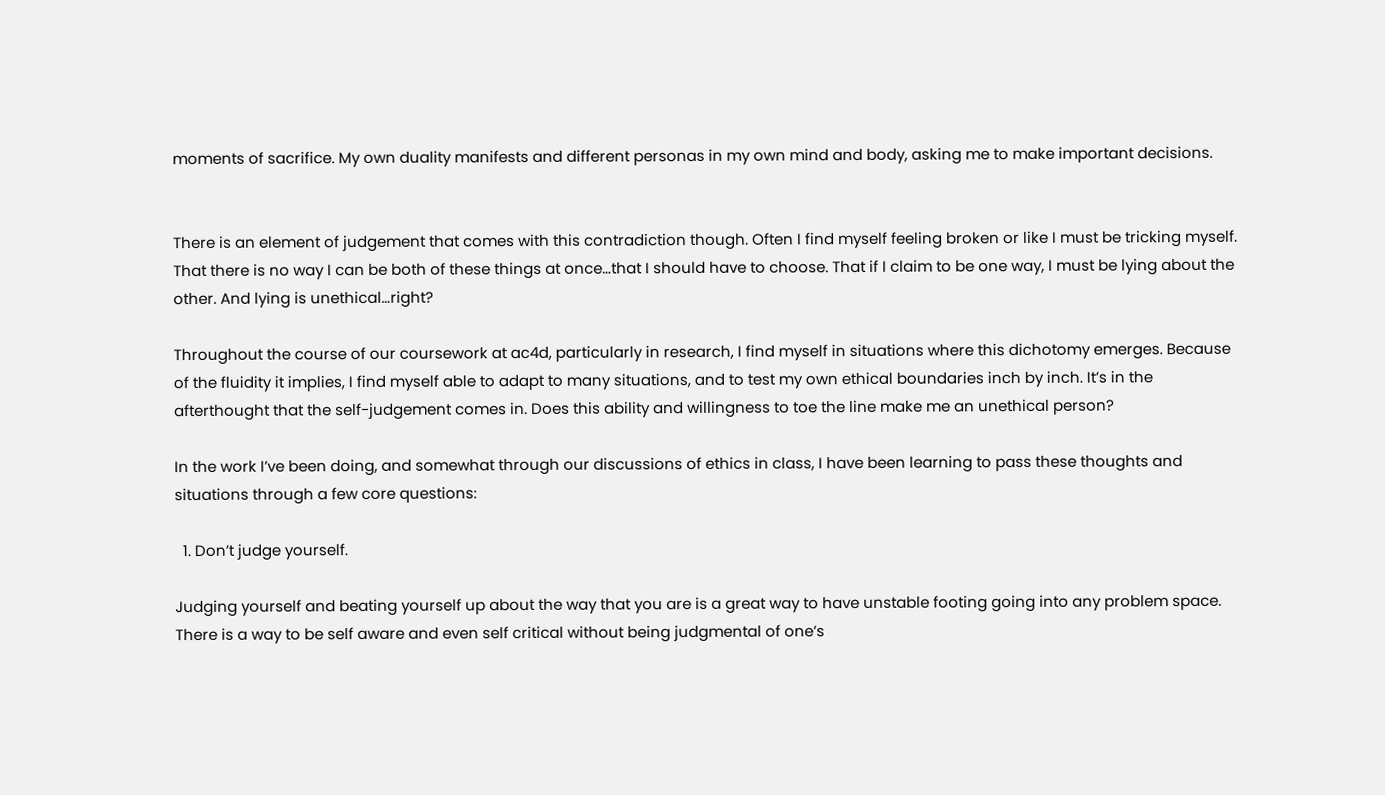moments of sacrifice. My own duality manifests and different personas in my own mind and body, asking me to make important decisions.


There is an element of judgement that comes with this contradiction though. Often I find myself feeling broken or like I must be tricking myself. That there is no way I can be both of these things at once…that I should have to choose. That if I claim to be one way, I must be lying about the other. And lying is unethical…right?

Throughout the course of our coursework at ac4d, particularly in research, I find myself in situations where this dichotomy emerges. Because of the fluidity it implies, I find myself able to adapt to many situations, and to test my own ethical boundaries inch by inch. It’s in the afterthought that the self-judgement comes in. Does this ability and willingness to toe the line make me an unethical person?

In the work I’ve been doing, and somewhat through our discussions of ethics in class, I have been learning to pass these thoughts and situations through a few core questions:

  1. Don’t judge yourself.

Judging yourself and beating yourself up about the way that you are is a great way to have unstable footing going into any problem space. There is a way to be self aware and even self critical without being judgmental of one’s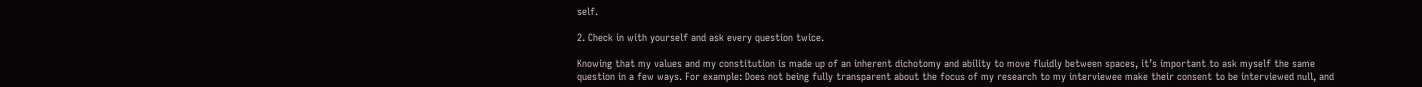self.

2. Check in with yourself and ask every question twice.

Knowing that my values and my constitution is made up of an inherent dichotomy and ability to move fluidly between spaces, it’s important to ask myself the same question in a few ways. For example: Does not being fully transparent about the focus of my research to my interviewee make their consent to be interviewed null, and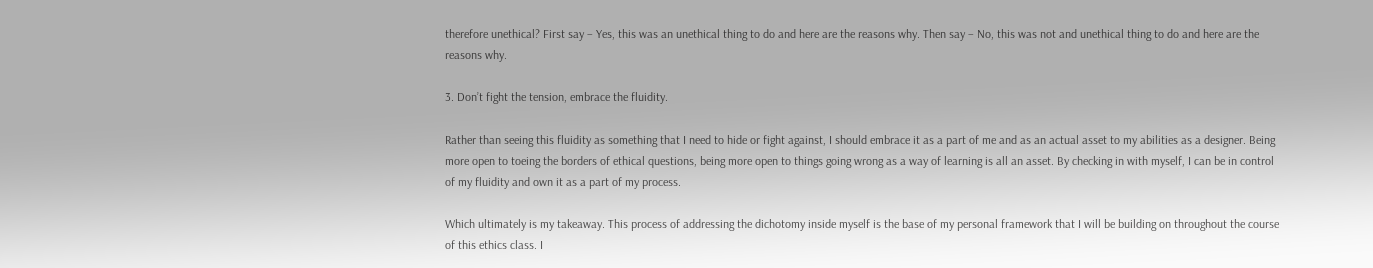therefore unethical? First say – Yes, this was an unethical thing to do and here are the reasons why. Then say – No, this was not and unethical thing to do and here are the reasons why.

3. Don’t fight the tension, embrace the fluidity.

Rather than seeing this fluidity as something that I need to hide or fight against, I should embrace it as a part of me and as an actual asset to my abilities as a designer. Being more open to toeing the borders of ethical questions, being more open to things going wrong as a way of learning is all an asset. By checking in with myself, I can be in control of my fluidity and own it as a part of my process.

Which ultimately is my takeaway. This process of addressing the dichotomy inside myself is the base of my personal framework that I will be building on throughout the course of this ethics class. I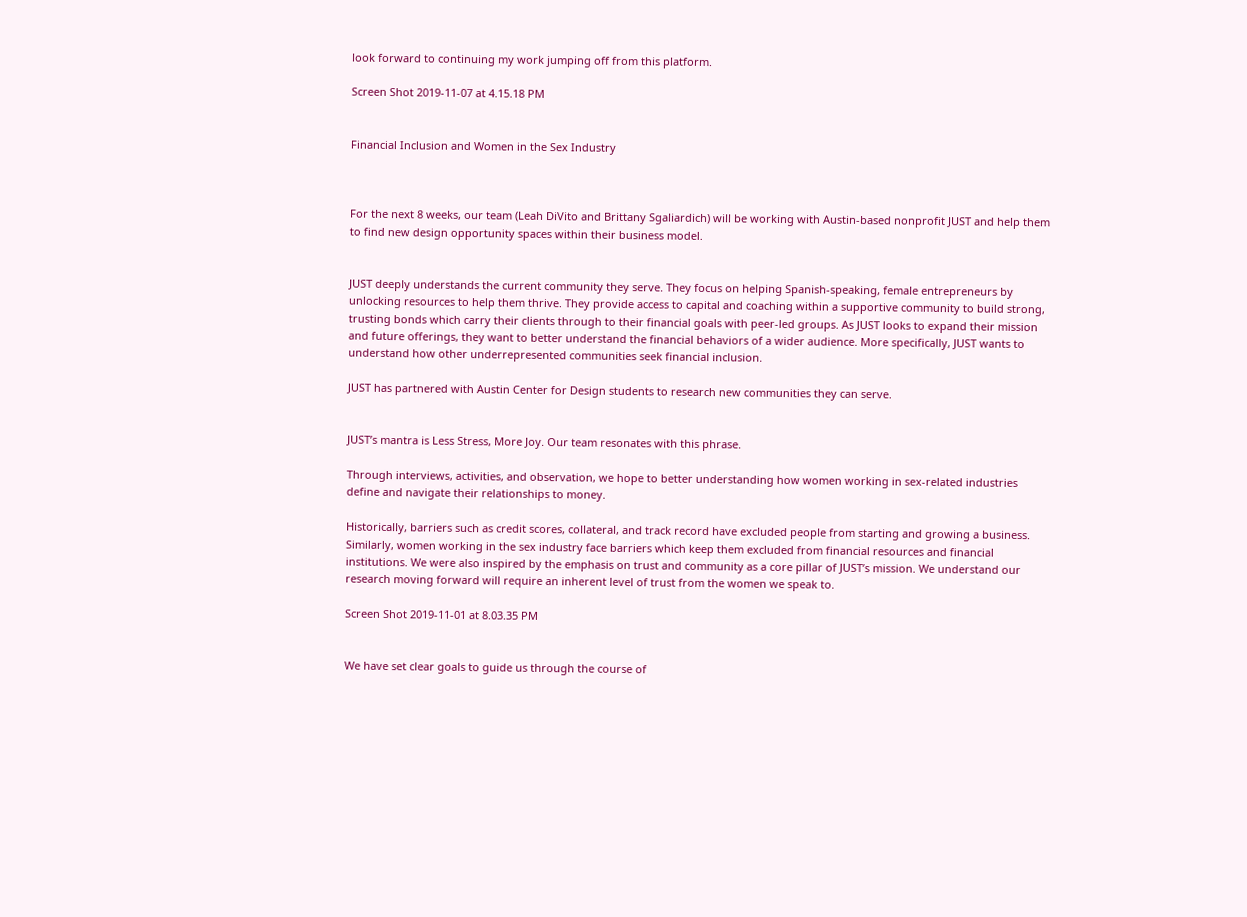look forward to continuing my work jumping off from this platform.

Screen Shot 2019-11-07 at 4.15.18 PM


Financial Inclusion and Women in the Sex Industry



For the next 8 weeks, our team (Leah DiVito and Brittany Sgaliardich) will be working with Austin-based nonprofit JUST and help them to find new design opportunity spaces within their business model.


JUST deeply understands the current community they serve. They focus on helping Spanish-speaking, female entrepreneurs by unlocking resources to help them thrive. They provide access to capital and coaching within a supportive community to build strong, trusting bonds which carry their clients through to their financial goals with peer-led groups. As JUST looks to expand their mission and future offerings, they want to better understand the financial behaviors of a wider audience. More specifically, JUST wants to understand how other underrepresented communities seek financial inclusion.

JUST has partnered with Austin Center for Design students to research new communities they can serve.


JUST’s mantra is Less Stress, More Joy. Our team resonates with this phrase.

Through interviews, activities, and observation, we hope to better understanding how women working in sex-related industries define and navigate their relationships to money.

Historically, barriers such as credit scores, collateral, and track record have excluded people from starting and growing a business. Similarly, women working in the sex industry face barriers which keep them excluded from financial resources and financial institutions. We were also inspired by the emphasis on trust and community as a core pillar of JUST’s mission. We understand our research moving forward will require an inherent level of trust from the women we speak to.

Screen Shot 2019-11-01 at 8.03.35 PM


We have set clear goals to guide us through the course of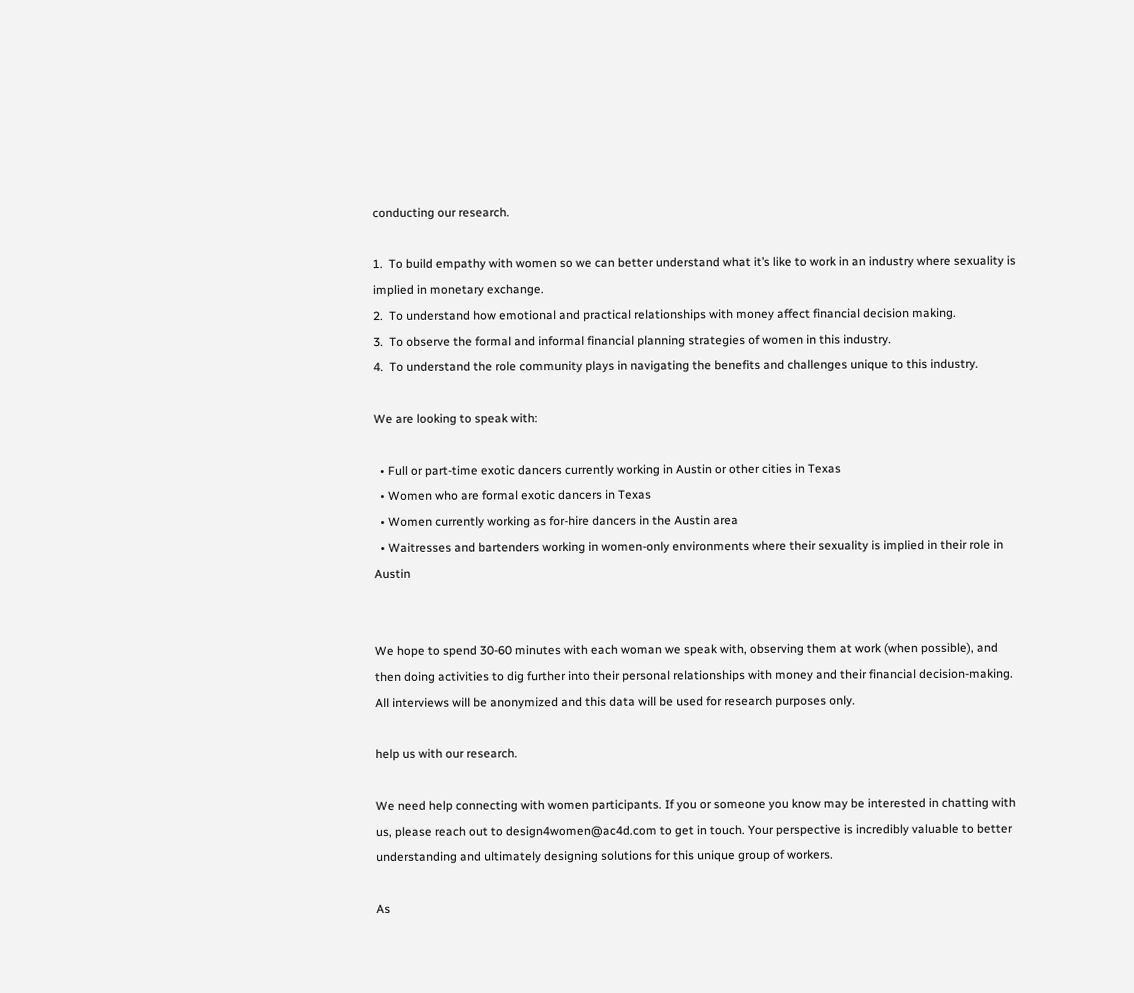conducting our research.

1.  To build empathy with women so we can better understand what it’s like to work in an industry where sexuality is implied in monetary exchange.
2.  To understand how emotional and practical relationships with money affect financial decision making.
3.  To observe the formal and informal financial planning strategies of women in this industry.
4.  To understand the role community plays in navigating the benefits and challenges unique to this industry.

We are looking to speak with:

  • Full or part-time exotic dancers currently working in Austin or other cities in Texas
  • Women who are formal exotic dancers in Texas
  • Women currently working as for-hire dancers in the Austin area
  • Waitresses and bartenders working in women-only environments where their sexuality is implied in their role in Austin


We hope to spend 30-60 minutes with each woman we speak with, observing them at work (when possible), and then doing activities to dig further into their personal relationships with money and their financial decision-making. All interviews will be anonymized and this data will be used for research purposes only.

help us with our research.

We need help connecting with women participants. If you or someone you know may be interested in chatting with us, please reach out to design4women@ac4d.com to get in touch. Your perspective is incredibly valuable to better understanding and ultimately designing solutions for this unique group of workers.

As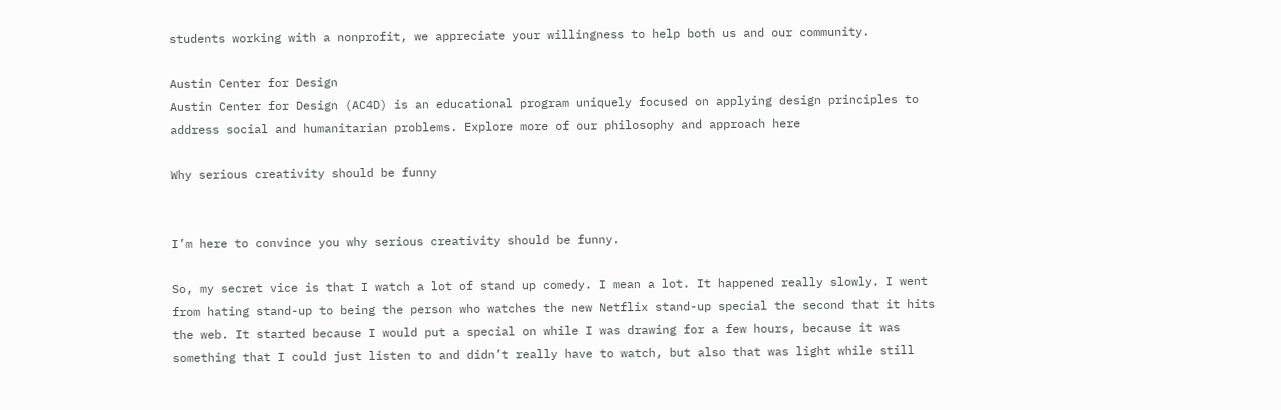students working with a nonprofit, we appreciate your willingness to help both us and our community.

Austin Center for Design
Austin Center for Design (AC4D) is an educational program uniquely focused on applying design principles to address social and humanitarian problems. Explore more of our philosophy and approach here

Why serious creativity should be funny


I’m here to convince you why serious creativity should be funny.

So, my secret vice is that I watch a lot of stand up comedy. I mean a lot. It happened really slowly. I went from hating stand-up to being the person who watches the new Netflix stand-up special the second that it hits the web. It started because I would put a special on while I was drawing for a few hours, because it was something that I could just listen to and didn’t really have to watch, but also that was light while still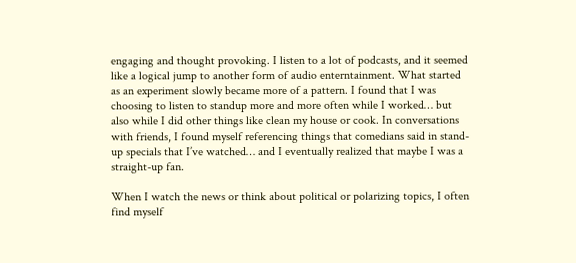engaging and thought provoking. I listen to a lot of podcasts, and it seemed like a logical jump to another form of audio enterntainment. What started as an experiment slowly became more of a pattern. I found that I was choosing to listen to standup more and more often while I worked… but also while I did other things like clean my house or cook. In conversations with friends, I found myself referencing things that comedians said in stand-up specials that I’ve watched… and I eventually realized that maybe I was a straight-up fan.

When I watch the news or think about political or polarizing topics, I often find myself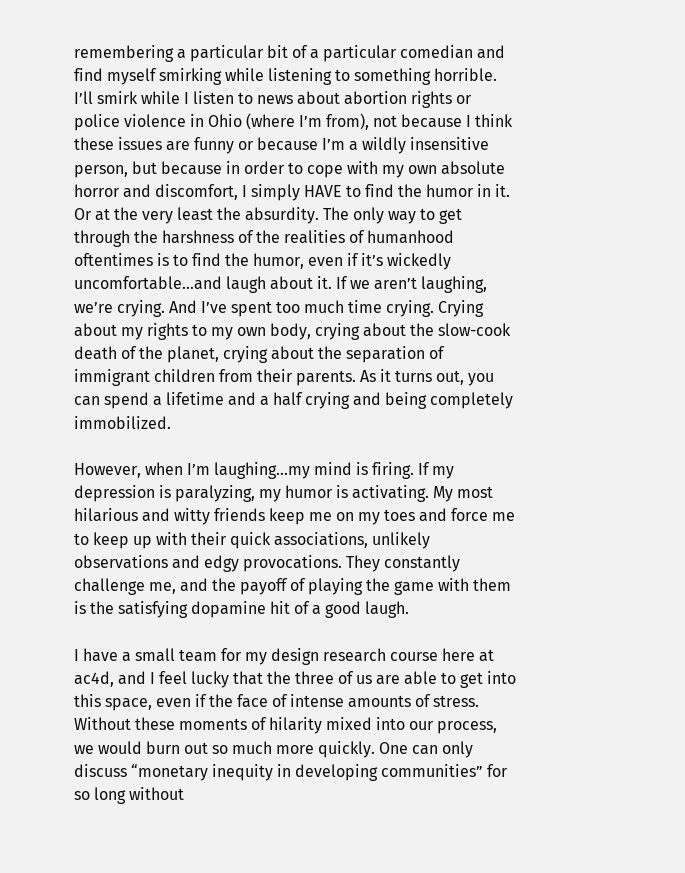remembering a particular bit of a particular comedian and find myself smirking while listening to something horrible. I’ll smirk while I listen to news about abortion rights or police violence in Ohio (where I’m from), not because I think these issues are funny or because I’m a wildly insensitive person, but because in order to cope with my own absolute horror and discomfort, I simply HAVE to find the humor in it. Or at the very least the absurdity. The only way to get through the harshness of the realities of humanhood oftentimes is to find the humor, even if it’s wickedly uncomfortable…and laugh about it. If we aren’t laughing, we’re crying. And I’ve spent too much time crying. Crying about my rights to my own body, crying about the slow-cook death of the planet, crying about the separation of immigrant children from their parents. As it turns out, you can spend a lifetime and a half crying and being completely immobilized.

However, when I’m laughing…my mind is firing. If my depression is paralyzing, my humor is activating. My most hilarious and witty friends keep me on my toes and force me to keep up with their quick associations, unlikely observations and edgy provocations. They constantly challenge me, and the payoff of playing the game with them is the satisfying dopamine hit of a good laugh.

I have a small team for my design research course here at ac4d, and I feel lucky that the three of us are able to get into this space, even if the face of intense amounts of stress. Without these moments of hilarity mixed into our process, we would burn out so much more quickly. One can only discuss “monetary inequity in developing communities” for so long without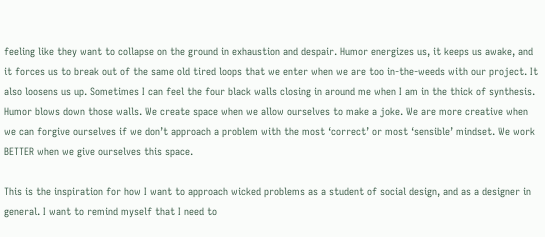feeling like they want to collapse on the ground in exhaustion and despair. Humor energizes us, it keeps us awake, and it forces us to break out of the same old tired loops that we enter when we are too in-the-weeds with our project. It also loosens us up. Sometimes I can feel the four black walls closing in around me when I am in the thick of synthesis. Humor blows down those walls. We create space when we allow ourselves to make a joke. We are more creative when we can forgive ourselves if we don’t approach a problem with the most ‘correct’ or most ‘sensible’ mindset. We work BETTER when we give ourselves this space.

This is the inspiration for how I want to approach wicked problems as a student of social design, and as a designer in general. I want to remind myself that I need to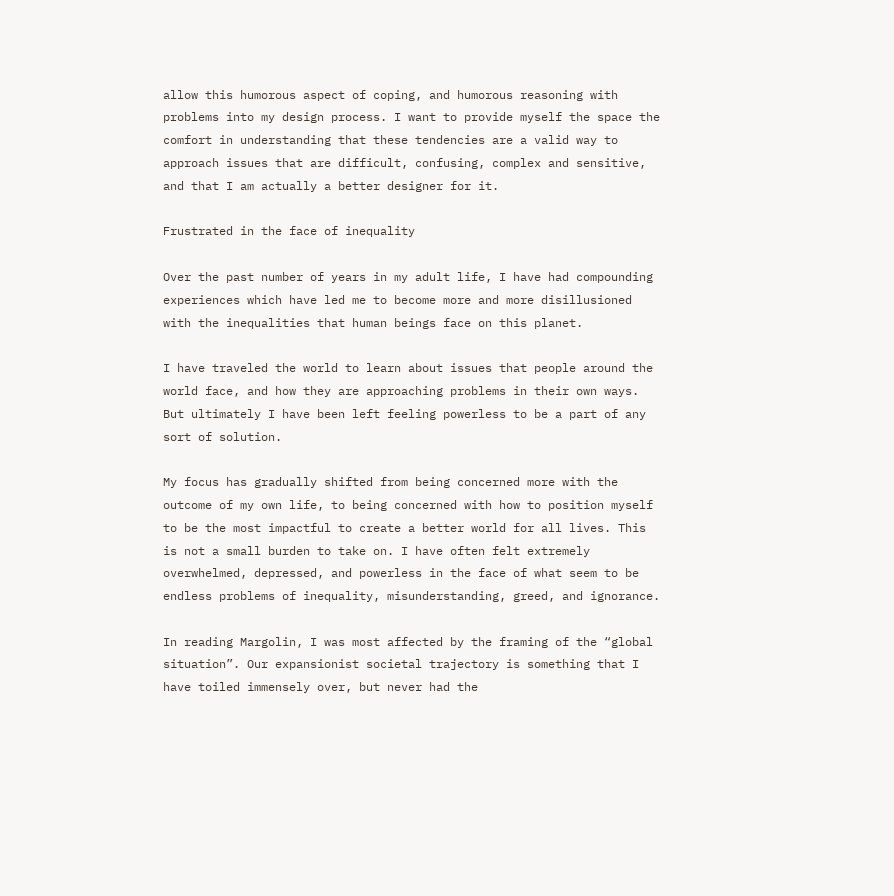allow this humorous aspect of coping, and humorous reasoning with problems into my design process. I want to provide myself the space the comfort in understanding that these tendencies are a valid way to approach issues that are difficult, confusing, complex and sensitive, and that I am actually a better designer for it.

Frustrated in the face of inequality

Over the past number of years in my adult life, I have had compounding experiences which have led me to become more and more disillusioned with the inequalities that human beings face on this planet.

I have traveled the world to learn about issues that people around the world face, and how they are approaching problems in their own ways. But ultimately I have been left feeling powerless to be a part of any sort of solution.

My focus has gradually shifted from being concerned more with the outcome of my own life, to being concerned with how to position myself to be the most impactful to create a better world for all lives. This is not a small burden to take on. I have often felt extremely overwhelmed, depressed, and powerless in the face of what seem to be endless problems of inequality, misunderstanding, greed, and ignorance.

In reading Margolin, I was most affected by the framing of the “global situation”. Our expansionist societal trajectory is something that I have toiled immensely over, but never had the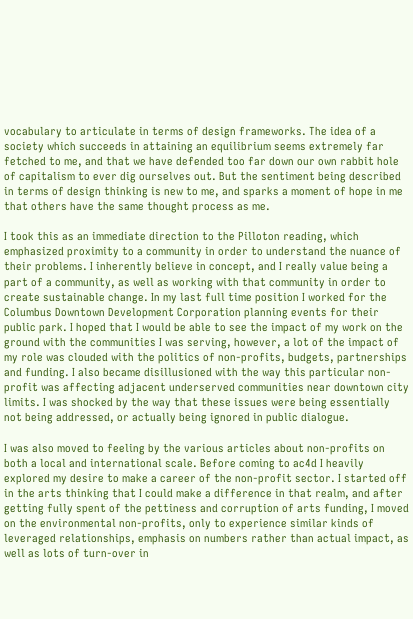vocabulary to articulate in terms of design frameworks. The idea of a society which succeeds in attaining an equilibrium seems extremely far fetched to me, and that we have defended too far down our own rabbit hole of capitalism to ever dig ourselves out. But the sentiment being described in terms of design thinking is new to me, and sparks a moment of hope in me that others have the same thought process as me.

I took this as an immediate direction to the Pilloton reading, which emphasized proximity to a community in order to understand the nuance of their problems. I inherently believe in concept, and I really value being a part of a community, as well as working with that community in order to create sustainable change. In my last full time position I worked for the Columbus Downtown Development Corporation planning events for their public park. I hoped that I would be able to see the impact of my work on the ground with the communities I was serving, however, a lot of the impact of my role was clouded with the politics of non-profits, budgets, partnerships and funding. I also became disillusioned with the way this particular non-profit was affecting adjacent underserved communities near downtown city limits. I was shocked by the way that these issues were being essentially not being addressed, or actually being ignored in public dialogue.

I was also moved to feeling by the various articles about non-profits on both a local and international scale. Before coming to ac4d I heavily explored my desire to make a career of the non-profit sector. I started off in the arts thinking that I could make a difference in that realm, and after getting fully spent of the pettiness and corruption of arts funding, I moved on the environmental non-profits, only to experience similar kinds of leveraged relationships, emphasis on numbers rather than actual impact, as well as lots of turn-over in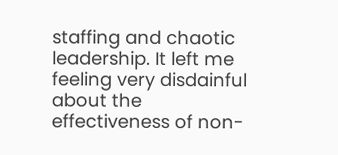staffing and chaotic leadership. It left me feeling very disdainful about the effectiveness of non-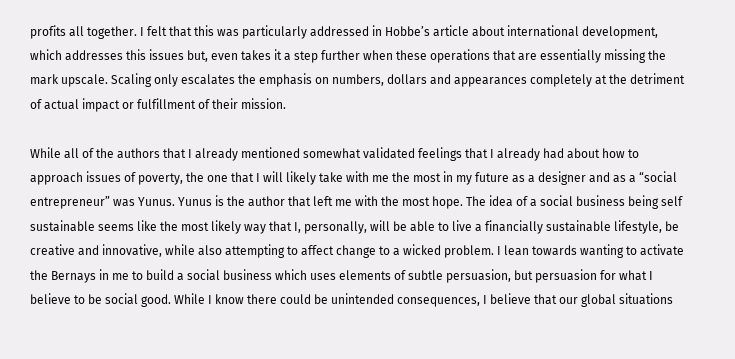profits all together. I felt that this was particularly addressed in Hobbe’s article about international development, which addresses this issues but, even takes it a step further when these operations that are essentially missing the mark upscale. Scaling only escalates the emphasis on numbers, dollars and appearances completely at the detriment of actual impact or fulfillment of their mission.

While all of the authors that I already mentioned somewhat validated feelings that I already had about how to approach issues of poverty, the one that I will likely take with me the most in my future as a designer and as a “social entrepreneur” was Yunus. Yunus is the author that left me with the most hope. The idea of a social business being self sustainable seems like the most likely way that I, personally, will be able to live a financially sustainable lifestyle, be creative and innovative, while also attempting to affect change to a wicked problem. I lean towards wanting to activate the Bernays in me to build a social business which uses elements of subtle persuasion, but persuasion for what I believe to be social good. While I know there could be unintended consequences, I believe that our global situations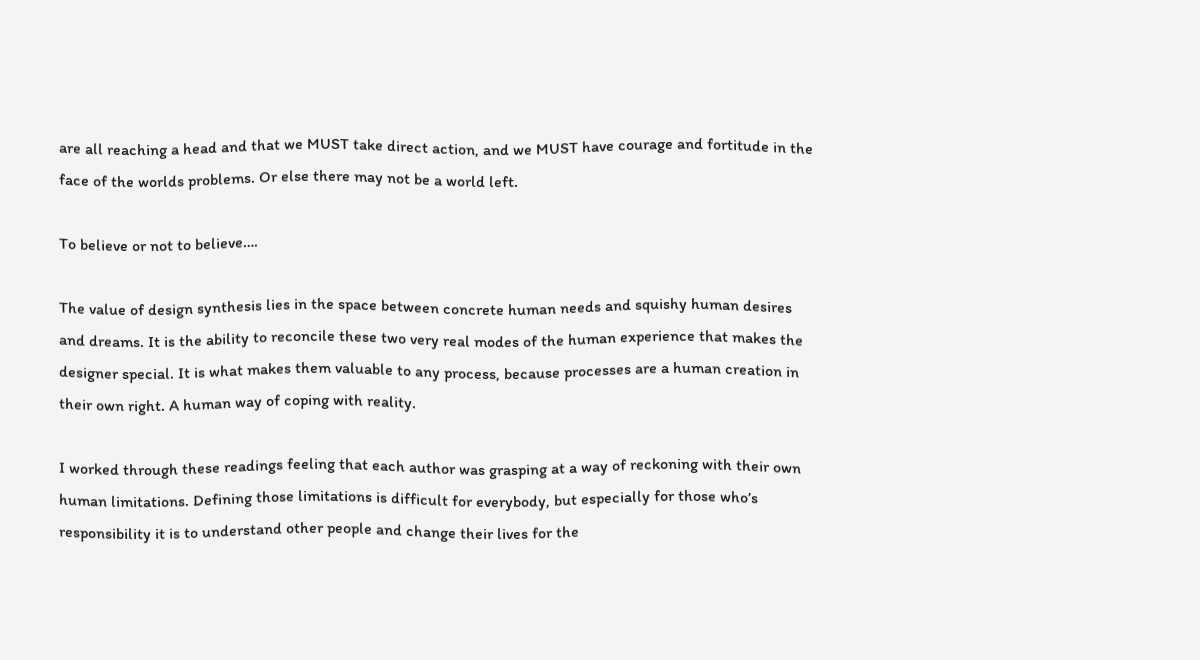are all reaching a head and that we MUST take direct action, and we MUST have courage and fortitude in the face of the worlds problems. Or else there may not be a world left.

To believe or not to believe….

The value of design synthesis lies in the space between concrete human needs and squishy human desires and dreams. It is the ability to reconcile these two very real modes of the human experience that makes the designer special. It is what makes them valuable to any process, because processes are a human creation in their own right. A human way of coping with reality.

I worked through these readings feeling that each author was grasping at a way of reckoning with their own human limitations. Defining those limitations is difficult for everybody, but especially for those who’s responsibility it is to understand other people and change their lives for the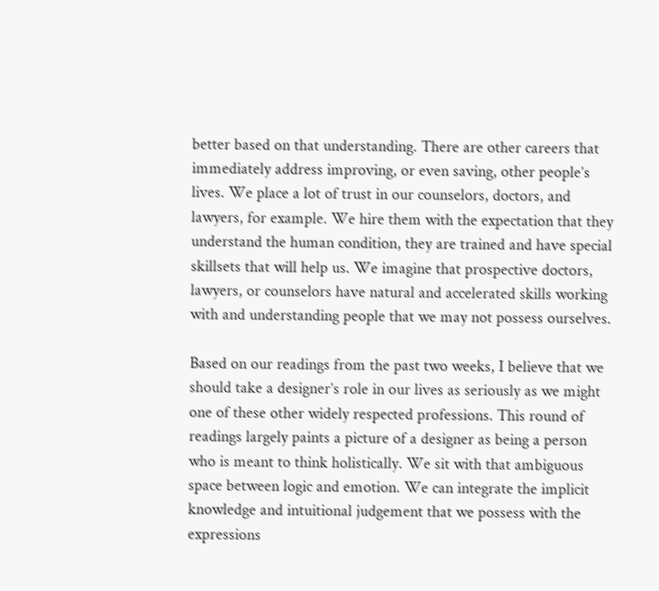better based on that understanding. There are other careers that immediately address improving, or even saving, other people’s lives. We place a lot of trust in our counselors, doctors, and lawyers, for example. We hire them with the expectation that they understand the human condition, they are trained and have special skillsets that will help us. We imagine that prospective doctors, lawyers, or counselors have natural and accelerated skills working with and understanding people that we may not possess ourselves.

Based on our readings from the past two weeks, I believe that we should take a designer’s role in our lives as seriously as we might one of these other widely respected professions. This round of readings largely paints a picture of a designer as being a person who is meant to think holistically. We sit with that ambiguous space between logic and emotion. We can integrate the implicit knowledge and intuitional judgement that we possess with the expressions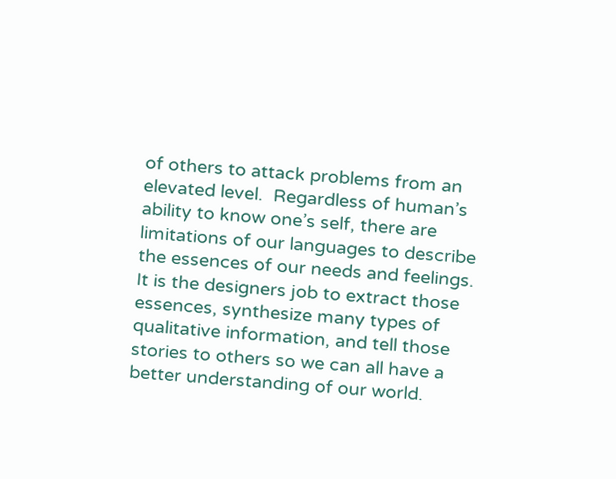of others to attack problems from an elevated level.  Regardless of human’s ability to know one’s self, there are limitations of our languages to describe the essences of our needs and feelings. It is the designers job to extract those essences, synthesize many types of qualitative information, and tell those stories to others so we can all have a better understanding of our world.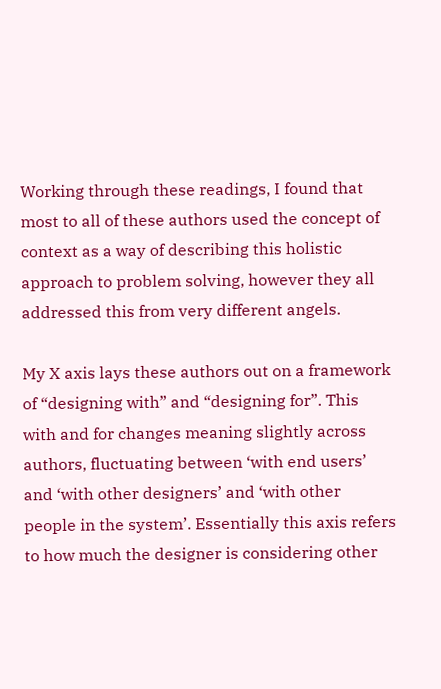Working through these readings, I found that most to all of these authors used the concept of context as a way of describing this holistic approach to problem solving, however they all addressed this from very different angels.

My X axis lays these authors out on a framework of “designing with” and “designing for”. This with and for changes meaning slightly across authors, fluctuating between ‘with end users’ and ‘with other designers’ and ‘with other people in the system’. Essentially this axis refers to how much the designer is considering other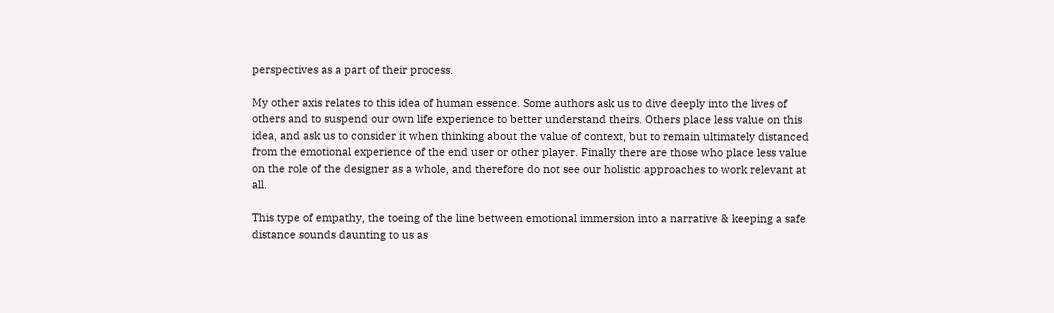perspectives as a part of their process.

My other axis relates to this idea of human essence. Some authors ask us to dive deeply into the lives of others and to suspend our own life experience to better understand theirs. Others place less value on this idea, and ask us to consider it when thinking about the value of context, but to remain ultimately distanced from the emotional experience of the end user or other player. Finally there are those who place less value on the role of the designer as a whole, and therefore do not see our holistic approaches to work relevant at all.

This type of empathy, the toeing of the line between emotional immersion into a narrative & keeping a safe distance sounds daunting to us as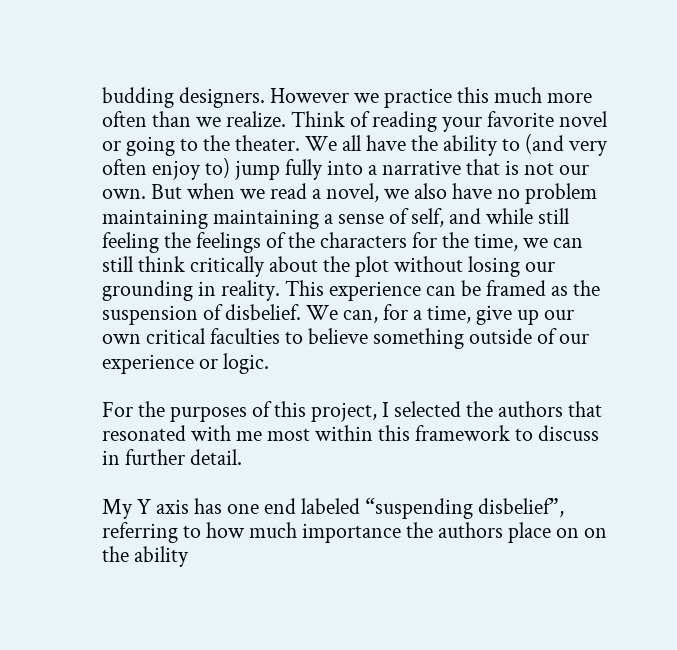budding designers. However we practice this much more often than we realize. Think of reading your favorite novel or going to the theater. We all have the ability to (and very often enjoy to) jump fully into a narrative that is not our own. But when we read a novel, we also have no problem maintaining maintaining a sense of self, and while still feeling the feelings of the characters for the time, we can still think critically about the plot without losing our grounding in reality. This experience can be framed as the suspension of disbelief. We can, for a time, give up our own critical faculties to believe something outside of our experience or logic.

For the purposes of this project, I selected the authors that resonated with me most within this framework to discuss in further detail.

My Y axis has one end labeled “suspending disbelief”, referring to how much importance the authors place on on the ability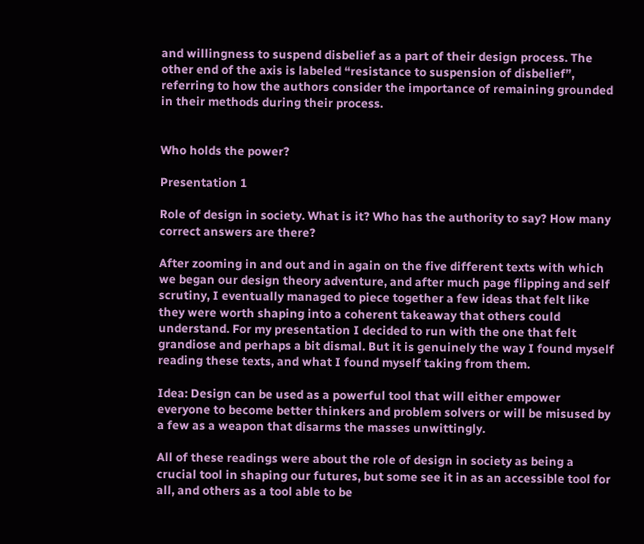and willingness to suspend disbelief as a part of their design process. The other end of the axis is labeled “resistance to suspension of disbelief”, referring to how the authors consider the importance of remaining grounded in their methods during their process.


Who holds the power?

Presentation 1

Role of design in society. What is it? Who has the authority to say? How many correct answers are there?

After zooming in and out and in again on the five different texts with which we began our design theory adventure, and after much page flipping and self scrutiny, I eventually managed to piece together a few ideas that felt like they were worth shaping into a coherent takeaway that others could understand. For my presentation I decided to run with the one that felt grandiose and perhaps a bit dismal. But it is genuinely the way I found myself reading these texts, and what I found myself taking from them.

Idea: Design can be used as a powerful tool that will either empower everyone to become better thinkers and problem solvers or will be misused by a few as a weapon that disarms the masses unwittingly.

All of these readings were about the role of design in society as being a crucial tool in shaping our futures, but some see it in as an accessible tool for all, and others as a tool able to be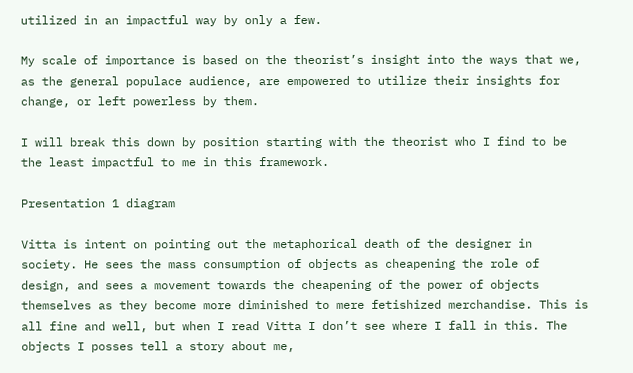utilized in an impactful way by only a few.

My scale of importance is based on the theorist’s insight into the ways that we, as the general populace audience, are empowered to utilize their insights for change, or left powerless by them.

I will break this down by position starting with the theorist who I find to be the least impactful to me in this framework.

Presentation 1 diagram

Vitta is intent on pointing out the metaphorical death of the designer in society. He sees the mass consumption of objects as cheapening the role of design, and sees a movement towards the cheapening of the power of objects themselves as they become more diminished to mere fetishized merchandise. This is all fine and well, but when I read Vitta I don’t see where I fall in this. The objects I posses tell a story about me,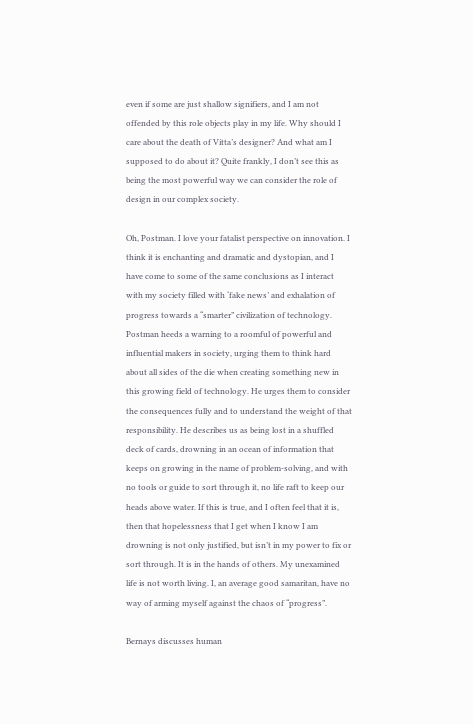even if some are just shallow signifiers, and I am not offended by this role objects play in my life. Why should I care about the death of Vitta’s designer? And what am I supposed to do about it? Quite frankly, I don’t see this as being the most powerful way we can consider the role of design in our complex society.

Oh, Postman. I love your fatalist perspective on innovation. I think it is enchanting and dramatic and dystopian, and I have come to some of the same conclusions as I interact with my society filled with ‘fake news’ and exhalation of progress towards a “smarter” civilization of technology. Postman heeds a warning to a roomful of powerful and influential makers in society, urging them to think hard about all sides of the die when creating something new in this growing field of technology. He urges them to consider the consequences fully and to understand the weight of that responsibility. He describes us as being lost in a shuffled deck of cards, drowning in an ocean of information that keeps on growing in the name of problem-solving, and with no tools or guide to sort through it, no life raft to keep our heads above water. If this is true, and I often feel that it is, then that hopelessness that I get when I know I am drowning is not only justified, but isn’t in my power to fix or sort through. It is in the hands of others. My unexamined life is not worth living. I, an average good samaritan, have no way of arming myself against the chaos of “progress”.

Bernays discusses human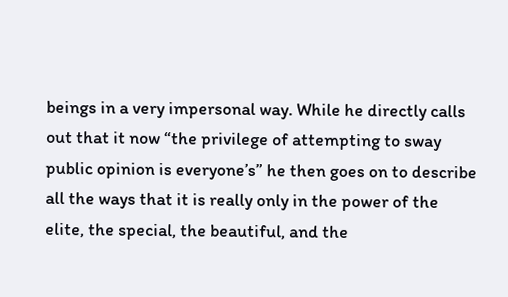beings in a very impersonal way. While he directly calls out that it now “the privilege of attempting to sway public opinion is everyone’s” he then goes on to describe all the ways that it is really only in the power of the elite, the special, the beautiful, and the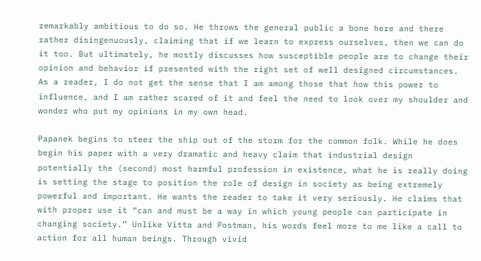remarkably ambitious to do so. He throws the general public a bone here and there rather disingenuously, claiming that if we learn to express ourselves, then we can do it too. But ultimately, he mostly discusses how susceptible people are to change their opinion and behavior if presented with the right set of well designed circumstances. As a reader, I do not get the sense that I am among those that how this power to influence, and I am rather scared of it and feel the need to look over my shoulder and wonder who put my opinions in my own head.

Papanek begins to steer the ship out of the storm for the common folk. While he does begin his paper with a very dramatic and heavy claim that industrial design potentially the (second) most harmful profession in existence, what he is really doing is setting the stage to position the role of design in society as being extremely powerful and important. He wants the reader to take it very seriously. He claims that with proper use it “can and must be a way in which young people can participate in changing society.” Unlike Vitta and Postman, his words feel more to me like a call to action for all human beings. Through vivid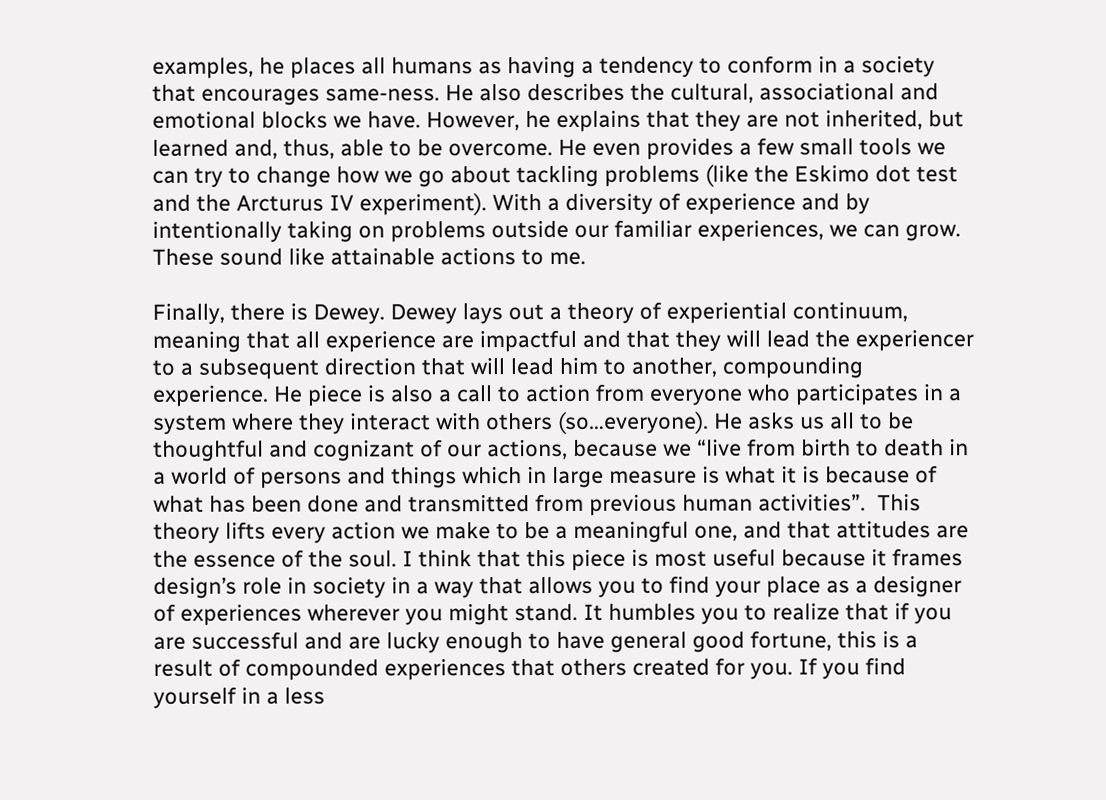examples, he places all humans as having a tendency to conform in a society that encourages same-ness. He also describes the cultural, associational and emotional blocks we have. However, he explains that they are not inherited, but learned and, thus, able to be overcome. He even provides a few small tools we can try to change how we go about tackling problems (like the Eskimo dot test and the Arcturus IV experiment). With a diversity of experience and by intentionally taking on problems outside our familiar experiences, we can grow. These sound like attainable actions to me.

Finally, there is Dewey. Dewey lays out a theory of experiential continuum, meaning that all experience are impactful and that they will lead the experiencer to a subsequent direction that will lead him to another, compounding experience. He piece is also a call to action from everyone who participates in a system where they interact with others (so…everyone). He asks us all to be thoughtful and cognizant of our actions, because we “live from birth to death in a world of persons and things which in large measure is what it is because of what has been done and transmitted from previous human activities”.  This theory lifts every action we make to be a meaningful one, and that attitudes are the essence of the soul. I think that this piece is most useful because it frames design’s role in society in a way that allows you to find your place as a designer of experiences wherever you might stand. It humbles you to realize that if you are successful and are lucky enough to have general good fortune, this is a result of compounded experiences that others created for you. If you find yourself in a less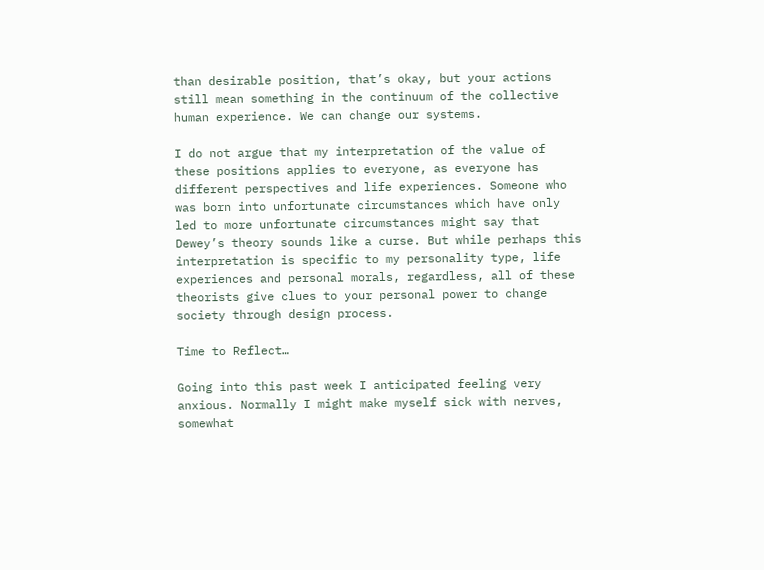than desirable position, that’s okay, but your actions still mean something in the continuum of the collective human experience. We can change our systems.

I do not argue that my interpretation of the value of these positions applies to everyone, as everyone has different perspectives and life experiences. Someone who was born into unfortunate circumstances which have only led to more unfortunate circumstances might say that Dewey’s theory sounds like a curse. But while perhaps this interpretation is specific to my personality type, life experiences and personal morals, regardless, all of these theorists give clues to your personal power to change society through design process.

Time to Reflect…

Going into this past week I anticipated feeling very anxious. Normally I might make myself sick with nerves, somewhat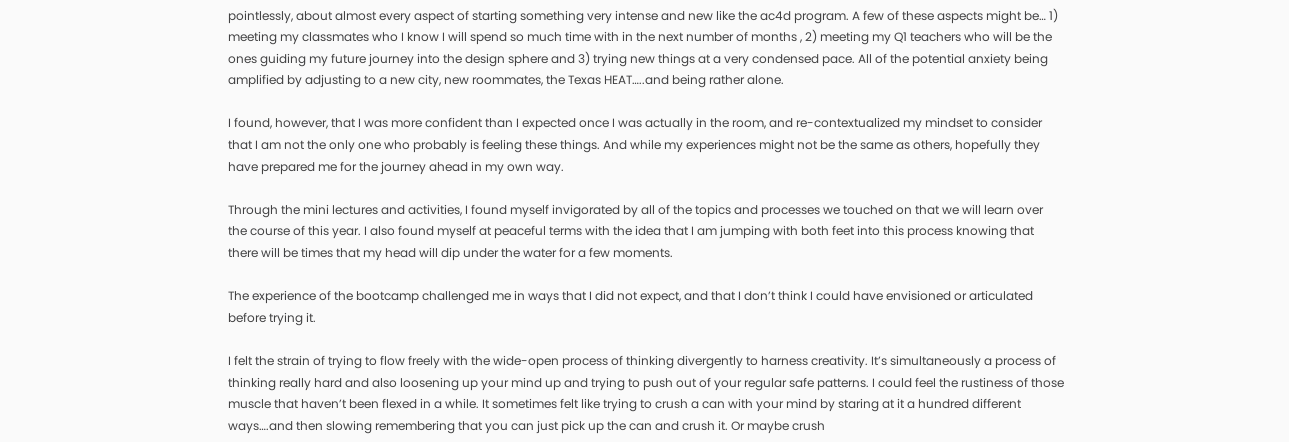pointlessly, about almost every aspect of starting something very intense and new like the ac4d program. A few of these aspects might be… 1) meeting my classmates who I know I will spend so much time with in the next number of months , 2) meeting my Q1 teachers who will be the ones guiding my future journey into the design sphere and 3) trying new things at a very condensed pace. All of the potential anxiety being amplified by adjusting to a new city, new roommates, the Texas HEAT…..and being rather alone.

I found, however, that I was more confident than I expected once I was actually in the room, and re-contextualized my mindset to consider that I am not the only one who probably is feeling these things. And while my experiences might not be the same as others, hopefully they have prepared me for the journey ahead in my own way.

Through the mini lectures and activities, I found myself invigorated by all of the topics and processes we touched on that we will learn over the course of this year. I also found myself at peaceful terms with the idea that I am jumping with both feet into this process knowing that there will be times that my head will dip under the water for a few moments.

The experience of the bootcamp challenged me in ways that I did not expect, and that I don’t think I could have envisioned or articulated before trying it.

I felt the strain of trying to flow freely with the wide-open process of thinking divergently to harness creativity. It’s simultaneously a process of thinking really hard and also loosening up your mind up and trying to push out of your regular safe patterns. I could feel the rustiness of those muscle that haven’t been flexed in a while. It sometimes felt like trying to crush a can with your mind by staring at it a hundred different ways….and then slowing remembering that you can just pick up the can and crush it. Or maybe crush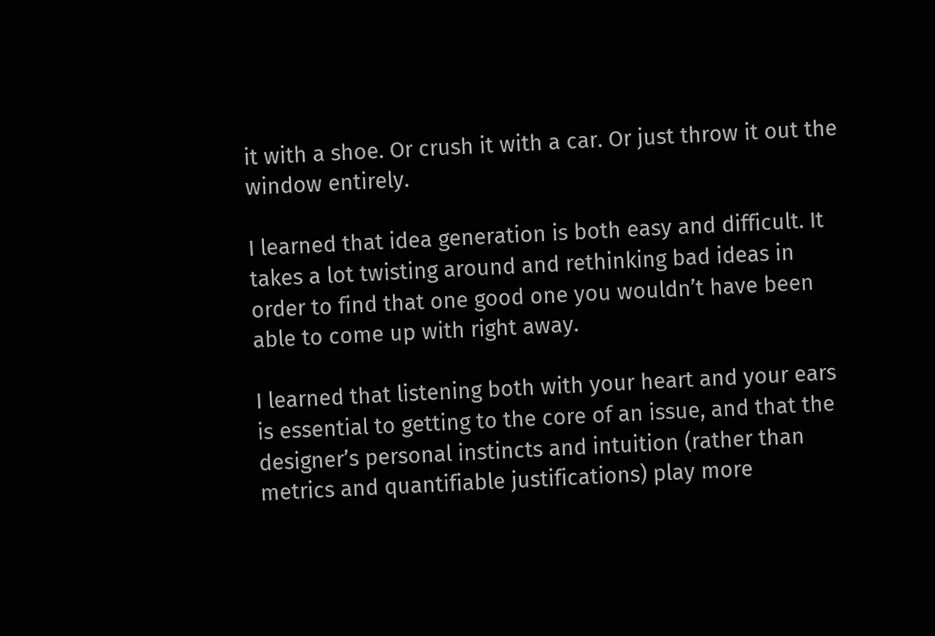it with a shoe. Or crush it with a car. Or just throw it out the window entirely.

I learned that idea generation is both easy and difficult. It takes a lot twisting around and rethinking bad ideas in order to find that one good one you wouldn’t have been able to come up with right away.

I learned that listening both with your heart and your ears is essential to getting to the core of an issue, and that the designer’s personal instincts and intuition (rather than metrics and quantifiable justifications) play more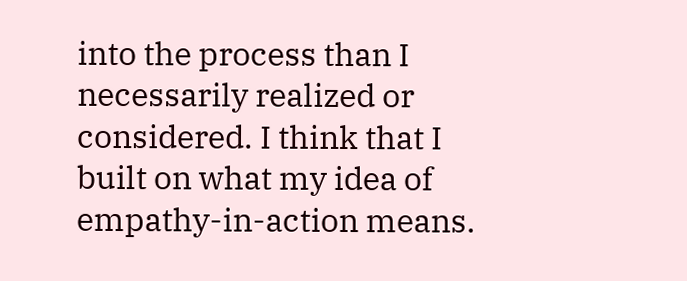into the process than I necessarily realized or considered. I think that I built on what my idea of  empathy-in-action means.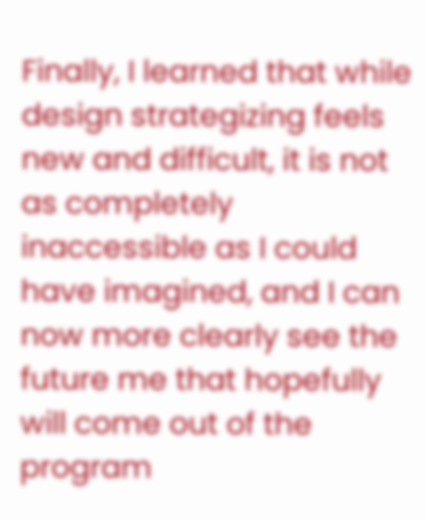Finally, I learned that while design strategizing feels new and difficult, it is not as completely inaccessible as I could have imagined, and I can now more clearly see the future me that hopefully will come out of the program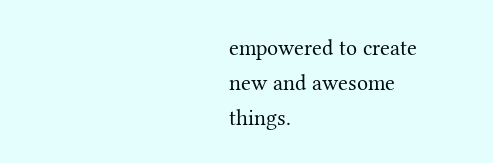empowered to create new and awesome things.